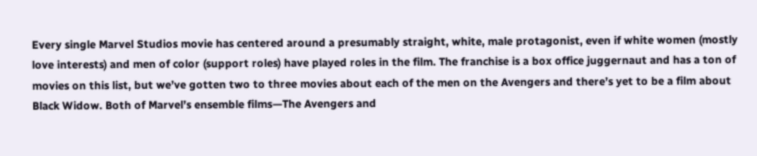Every single Marvel Studios movie has centered around a presumably straight, white, male protagonist, even if white women (mostly love interests) and men of color (support roles) have played roles in the film. The franchise is a box office juggernaut and has a ton of movies on this list, but we’ve gotten two to three movies about each of the men on the Avengers and there’s yet to be a film about Black Widow. Both of Marvel’s ensemble films—The Avengers and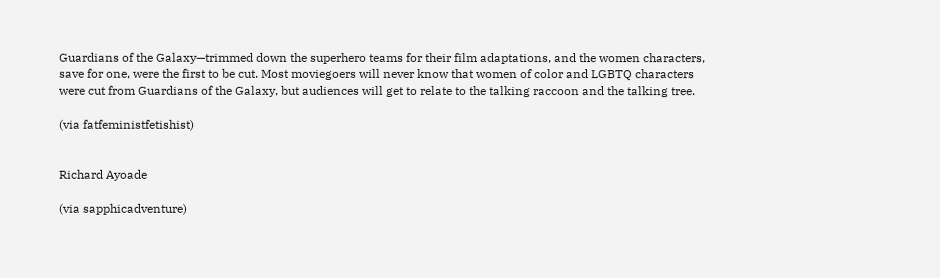Guardians of the Galaxy—trimmed down the superhero teams for their film adaptations, and the women characters, save for one, were the first to be cut. Most moviegoers will never know that women of color and LGBTQ characters were cut from Guardians of the Galaxy, but audiences will get to relate to the talking raccoon and the talking tree.

(via fatfeministfetishist)


Richard Ayoade

(via sapphicadventure)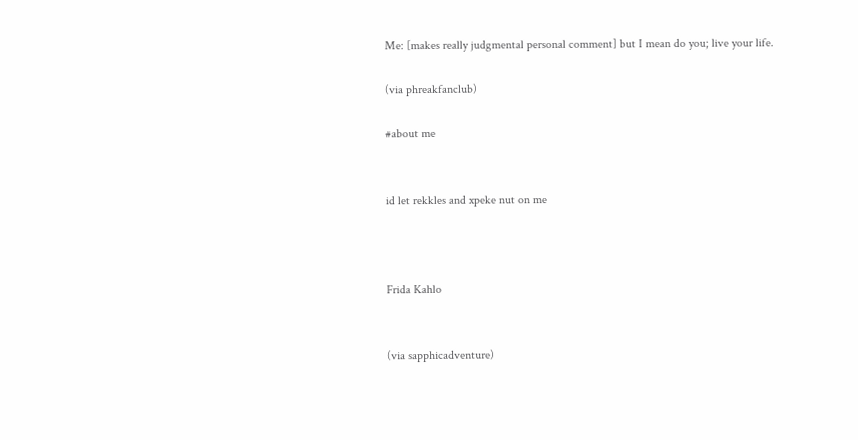Me: [makes really judgmental personal comment] but I mean do you; live your life.

(via phreakfanclub)

#about me


id let rekkles and xpeke nut on me



Frida Kahlo


(via sapphicadventure)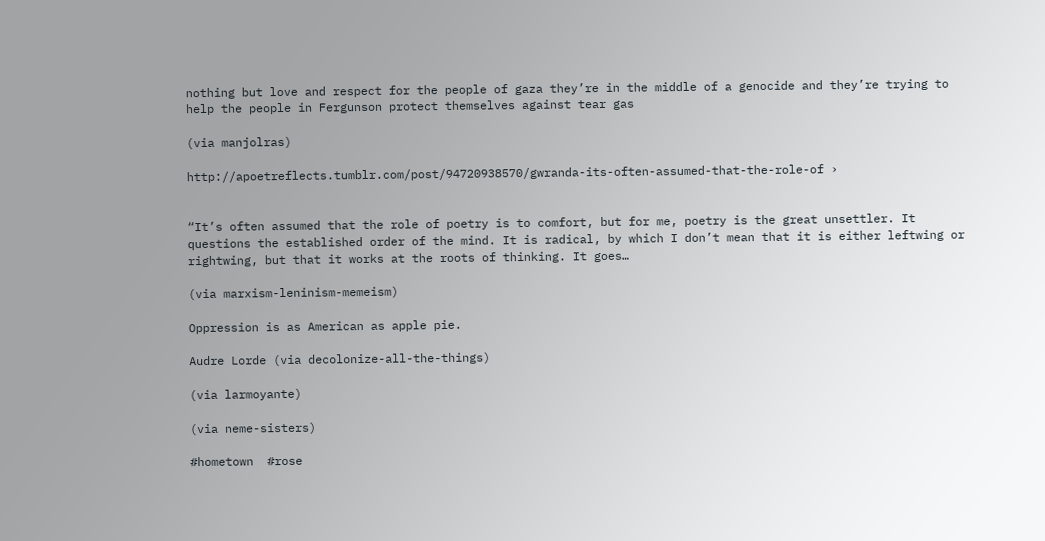nothing but love and respect for the people of gaza they’re in the middle of a genocide and they’re trying to help the people in Fergunson protect themselves against tear gas

(via manjolras)

http://apoetreflects.tumblr.com/post/94720938570/gwranda-its-often-assumed-that-the-role-of ›


“It’s often assumed that the role of poetry is to comfort, but for me, poetry is the great unsettler. It questions the established order of the mind. It is radical, by which I don’t mean that it is either leftwing or rightwing, but that it works at the roots of thinking. It goes…

(via marxism-leninism-memeism)

Oppression is as American as apple pie.

Audre Lorde (via decolonize-all-the-things)

(via larmoyante)

(via neme-sisters)

#hometown  #rose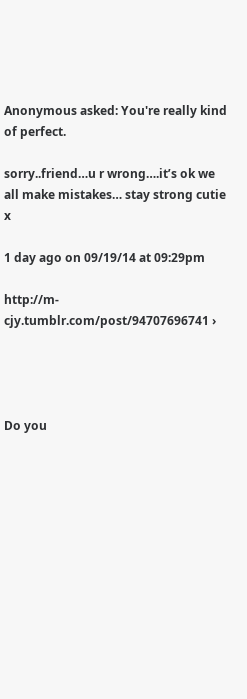Anonymous asked: You're really kind of perfect.

sorry..friend…u r wrong….it’s ok we all make mistakes… stay strong cutie x

1 day ago on 09/19/14 at 09:29pm

http://m-cjy.tumblr.com/post/94707696741 ›




Do you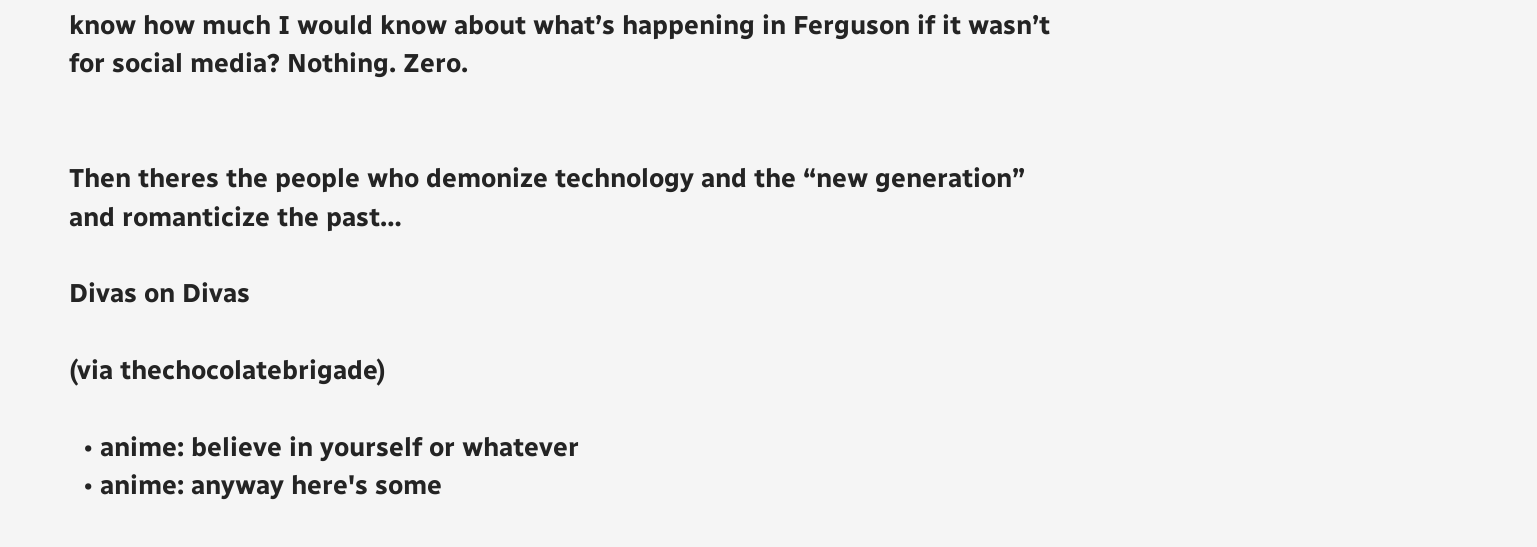know how much I would know about what’s happening in Ferguson if it wasn’t for social media? Nothing. Zero.


Then theres the people who demonize technology and the “new generation” and romanticize the past…

Divas on Divas

(via thechocolatebrigade)

  • anime: believe in yourself or whatever
  • anime: anyway here's some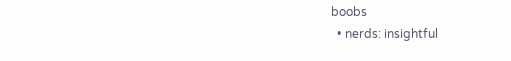boobs
  • nerds: insightful